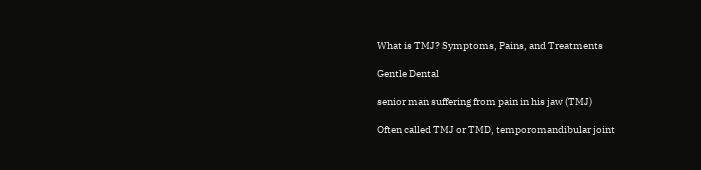What is TMJ? Symptoms, Pains, and Treatments

Gentle Dental

senior man suffering from pain in his jaw (TMJ)

Often called TMJ or TMD, temporomandibular joint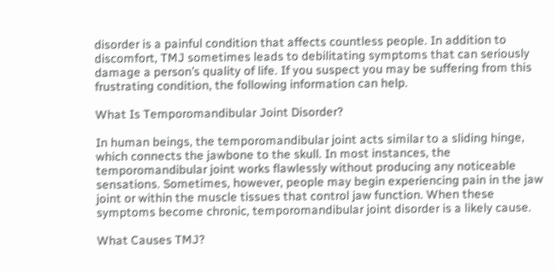disorder is a painful condition that affects countless people. In addition to discomfort, TMJ sometimes leads to debilitating symptoms that can seriously damage a person’s quality of life. If you suspect you may be suffering from this frustrating condition, the following information can help.

What Is Temporomandibular Joint Disorder?

In human beings, the temporomandibular joint acts similar to a sliding hinge, which connects the jawbone to the skull. In most instances, the temporomandibular joint works flawlessly without producing any noticeable sensations. Sometimes, however, people may begin experiencing pain in the jaw joint or within the muscle tissues that control jaw function. When these symptoms become chronic, temporomandibular joint disorder is a likely cause.

What Causes TMJ?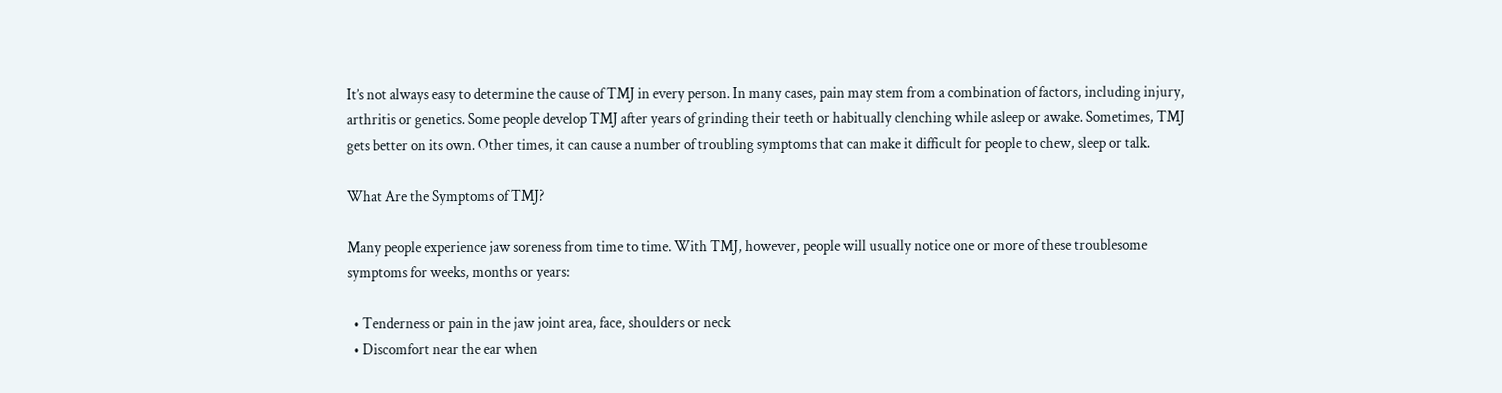It’s not always easy to determine the cause of TMJ in every person. In many cases, pain may stem from a combination of factors, including injury, arthritis or genetics. Some people develop TMJ after years of grinding their teeth or habitually clenching while asleep or awake. Sometimes, TMJ gets better on its own. Other times, it can cause a number of troubling symptoms that can make it difficult for people to chew, sleep or talk.

What Are the Symptoms of TMJ?

Many people experience jaw soreness from time to time. With TMJ, however, people will usually notice one or more of these troublesome symptoms for weeks, months or years:

  • Tenderness or pain in the jaw joint area, face, shoulders or neck
  • Discomfort near the ear when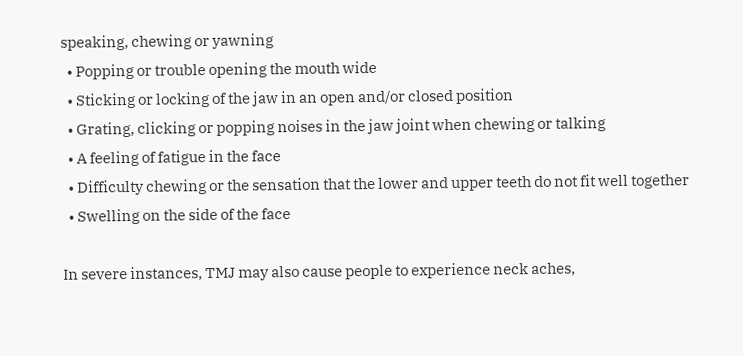speaking, chewing or yawning
  • Popping or trouble opening the mouth wide
  • Sticking or locking of the jaw in an open and/or closed position
  • Grating, clicking or popping noises in the jaw joint when chewing or talking
  • A feeling of fatigue in the face
  • Difficulty chewing or the sensation that the lower and upper teeth do not fit well together
  • Swelling on the side of the face

In severe instances, TMJ may also cause people to experience neck aches,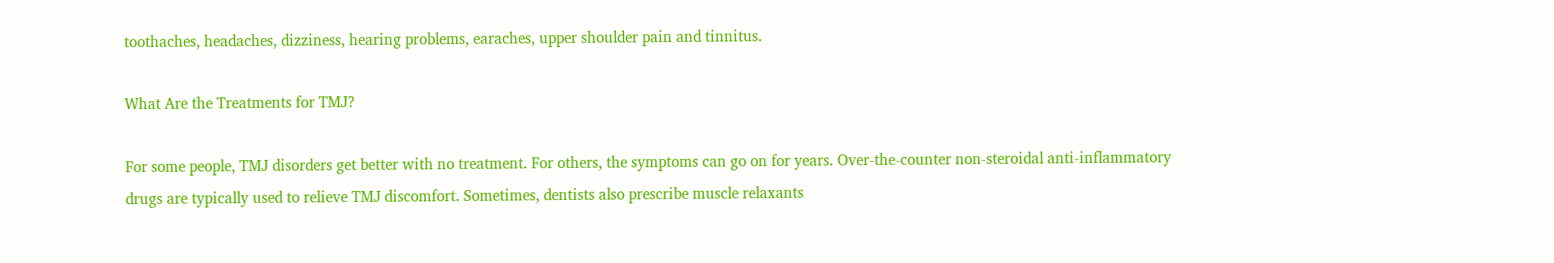toothaches, headaches, dizziness, hearing problems, earaches, upper shoulder pain and tinnitus.

What Are the Treatments for TMJ?

For some people, TMJ disorders get better with no treatment. For others, the symptoms can go on for years. Over-the-counter non-steroidal anti-inflammatory drugs are typically used to relieve TMJ discomfort. Sometimes, dentists also prescribe muscle relaxants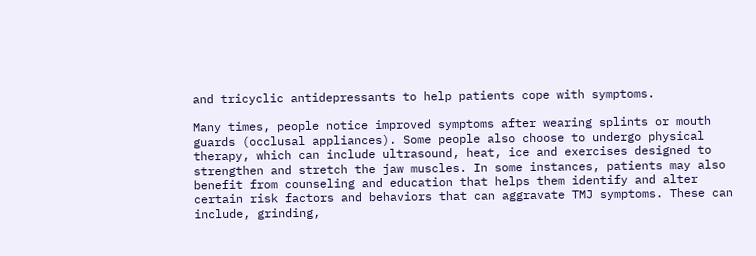and tricyclic antidepressants to help patients cope with symptoms.

Many times, people notice improved symptoms after wearing splints or mouth guards (occlusal appliances). Some people also choose to undergo physical therapy, which can include ultrasound, heat, ice and exercises designed to strengthen and stretch the jaw muscles. In some instances, patients may also benefit from counseling and education that helps them identify and alter certain risk factors and behaviors that can aggravate TMJ symptoms. These can include, grinding,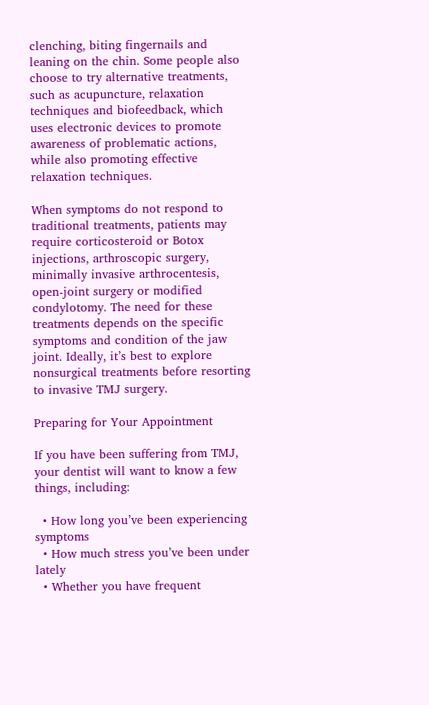clenching, biting fingernails and leaning on the chin. Some people also choose to try alternative treatments, such as acupuncture, relaxation techniques and biofeedback, which uses electronic devices to promote awareness of problematic actions, while also promoting effective relaxation techniques.

When symptoms do not respond to traditional treatments, patients may require corticosteroid or Botox injections, arthroscopic surgery, minimally invasive arthrocentesis, open-joint surgery or modified condylotomy. The need for these treatments depends on the specific symptoms and condition of the jaw joint. Ideally, it’s best to explore nonsurgical treatments before resorting to invasive TMJ surgery.

Preparing for Your Appointment

If you have been suffering from TMJ, your dentist will want to know a few things, including:

  • How long you’ve been experiencing symptoms
  • How much stress you’ve been under lately
  • Whether you have frequent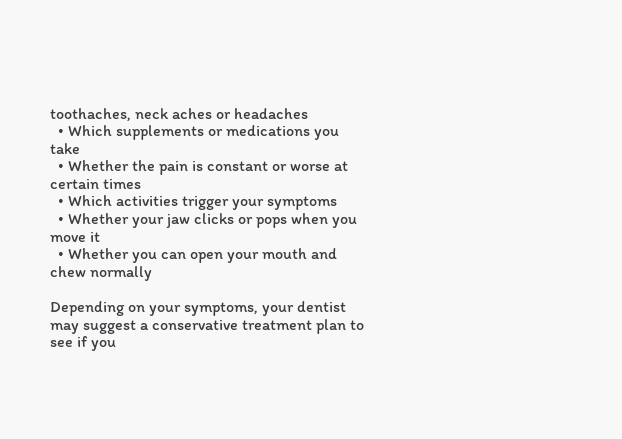toothaches, neck aches or headaches
  • Which supplements or medications you take
  • Whether the pain is constant or worse at certain times
  • Which activities trigger your symptoms
  • Whether your jaw clicks or pops when you move it
  • Whether you can open your mouth and chew normally

Depending on your symptoms, your dentist may suggest a conservative treatment plan to see if you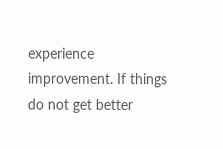experience improvement. If things do not get better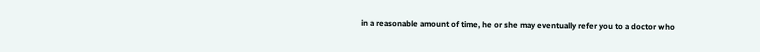in a reasonable amount of time, he or she may eventually refer you to a doctor who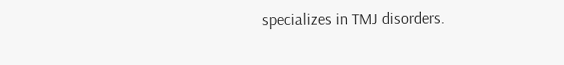specializes in TMJ disorders.